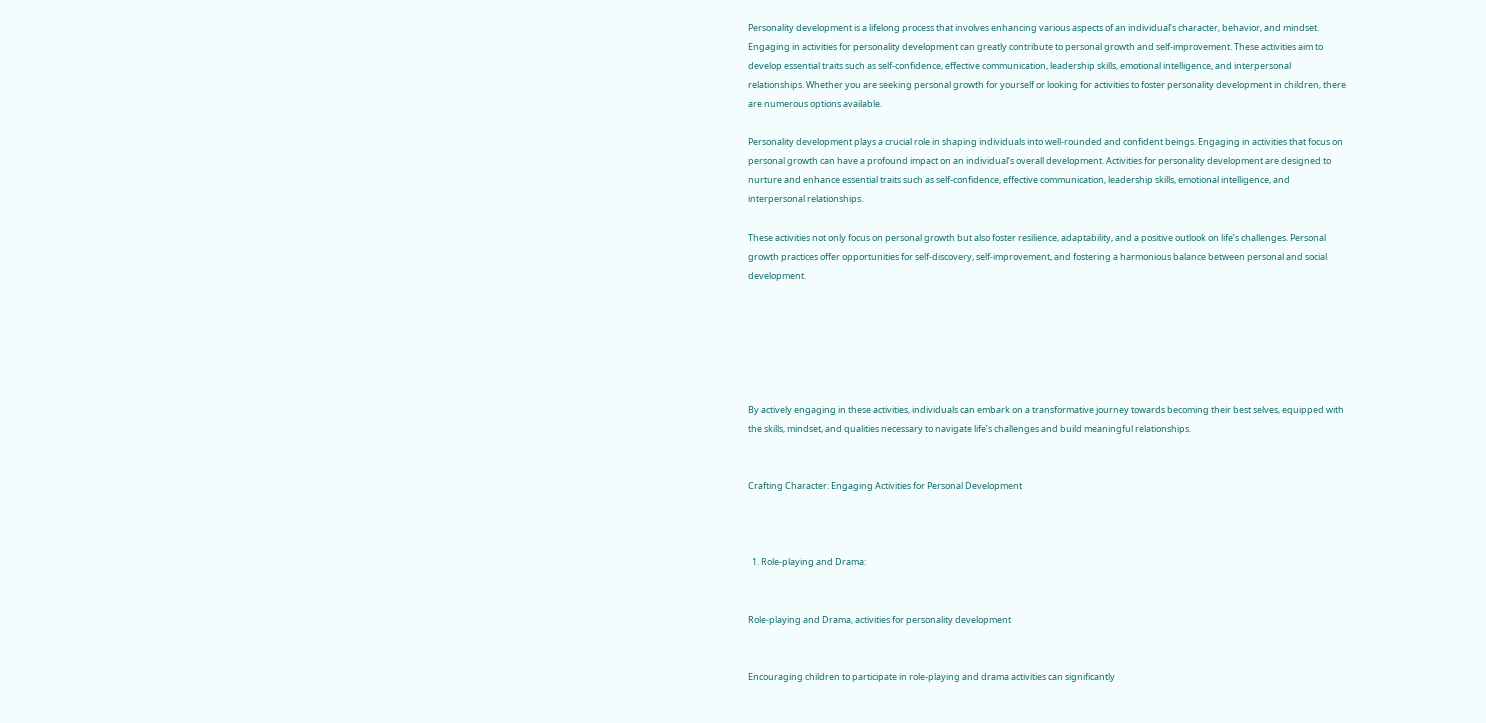Personality development is a lifelong process that involves enhancing various aspects of an individual’s character, behavior, and mindset. Engaging in activities for personality development can greatly contribute to personal growth and self-improvement. These activities aim to develop essential traits such as self-confidence, effective communication, leadership skills, emotional intelligence, and interpersonal relationships. Whether you are seeking personal growth for yourself or looking for activities to foster personality development in children, there are numerous options available.

Personality development plays a crucial role in shaping individuals into well-rounded and confident beings. Engaging in activities that focus on personal growth can have a profound impact on an individual’s overall development. Activities for personality development are designed to nurture and enhance essential traits such as self-confidence, effective communication, leadership skills, emotional intelligence, and interpersonal relationships.

These activities not only focus on personal growth but also foster resilience, adaptability, and a positive outlook on life’s challenges. Personal growth practices offer opportunities for self-discovery, self-improvement, and fostering a harmonious balance between personal and social development.






By actively engaging in these activities, individuals can embark on a transformative journey towards becoming their best selves, equipped with the skills, mindset, and qualities necessary to navigate life’s challenges and build meaningful relationships.


Crafting Character: Engaging Activities for Personal Development



  1. Role-playing and Drama:


Role-playing and Drama, activities for personality development


Encouraging children to participate in role-playing and drama activities can significantly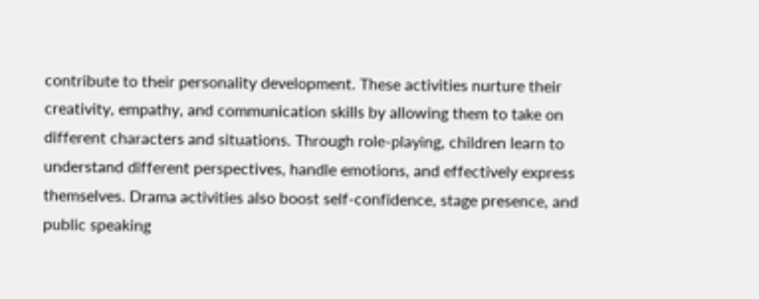contribute to their personality development. These activities nurture their creativity, empathy, and communication skills by allowing them to take on different characters and situations. Through role-playing, children learn to understand different perspectives, handle emotions, and effectively express themselves. Drama activities also boost self-confidence, stage presence, and public speaking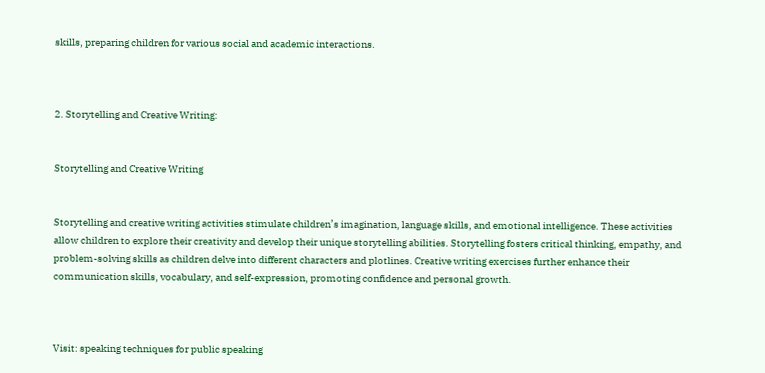skills, preparing children for various social and academic interactions.



2. Storytelling and Creative Writing:


Storytelling and Creative Writing


Storytelling and creative writing activities stimulate children’s imagination, language skills, and emotional intelligence. These activities allow children to explore their creativity and develop their unique storytelling abilities. Storytelling fosters critical thinking, empathy, and problem-solving skills as children delve into different characters and plotlines. Creative writing exercises further enhance their communication skills, vocabulary, and self-expression, promoting confidence and personal growth.



Visit: speaking techniques for public speaking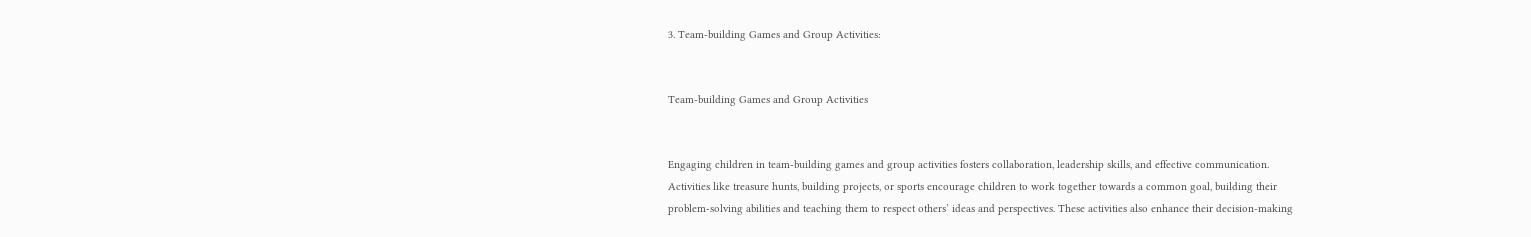3. Team-building Games and Group Activities:


Team-building Games and Group Activities


Engaging children in team-building games and group activities fosters collaboration, leadership skills, and effective communication. Activities like treasure hunts, building projects, or sports encourage children to work together towards a common goal, building their problem-solving abilities and teaching them to respect others’ ideas and perspectives. These activities also enhance their decision-making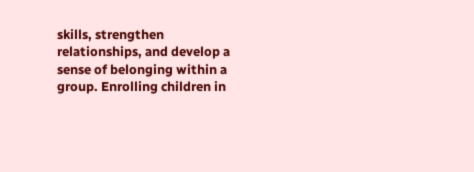skills, strengthen relationships, and develop a sense of belonging within a group. Enrolling children in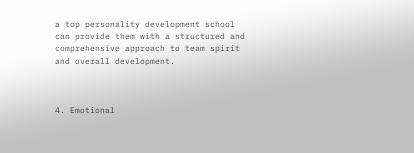a top personality development school can provide them with a structured and comprehensive approach to team spirit and overall development.



4. Emotional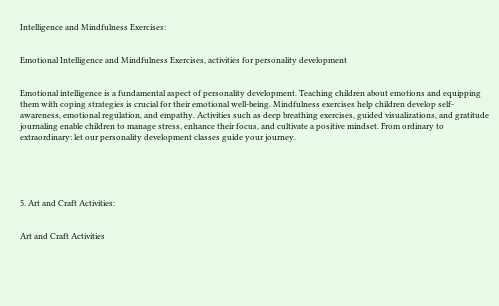Intelligence and Mindfulness Exercises:


Emotional Intelligence and Mindfulness Exercises, activities for personality development


Emotional intelligence is a fundamental aspect of personality development. Teaching children about emotions and equipping them with coping strategies is crucial for their emotional well-being. Mindfulness exercises help children develop self-awareness, emotional regulation, and empathy. Activities such as deep breathing exercises, guided visualizations, and gratitude journaling enable children to manage stress, enhance their focus, and cultivate a positive mindset. From ordinary to extraordinary: let our personality development classes guide your journey.





5. Art and Craft Activities:


Art and Craft Activities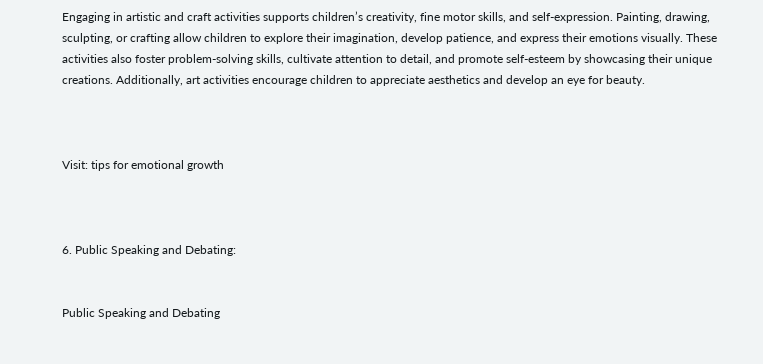Engaging in artistic and craft activities supports children’s creativity, fine motor skills, and self-expression. Painting, drawing, sculpting, or crafting allow children to explore their imagination, develop patience, and express their emotions visually. These activities also foster problem-solving skills, cultivate attention to detail, and promote self-esteem by showcasing their unique creations. Additionally, art activities encourage children to appreciate aesthetics and develop an eye for beauty.



Visit: tips for emotional growth



6. Public Speaking and Debating:


Public Speaking and Debating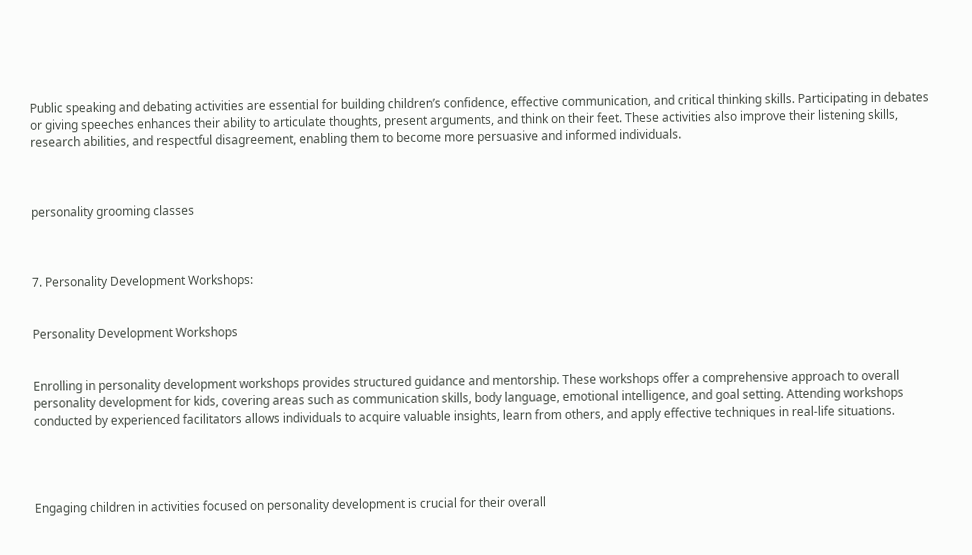Public speaking and debating activities are essential for building children’s confidence, effective communication, and critical thinking skills. Participating in debates or giving speeches enhances their ability to articulate thoughts, present arguments, and think on their feet. These activities also improve their listening skills, research abilities, and respectful disagreement, enabling them to become more persuasive and informed individuals.



personality grooming classes



7. Personality Development Workshops:


Personality Development Workshops


Enrolling in personality development workshops provides structured guidance and mentorship. These workshops offer a comprehensive approach to overall personality development for kids, covering areas such as communication skills, body language, emotional intelligence, and goal setting. Attending workshops conducted by experienced facilitators allows individuals to acquire valuable insights, learn from others, and apply effective techniques in real-life situations.




Engaging children in activities focused on personality development is crucial for their overall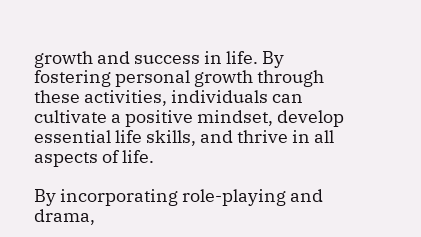growth and success in life. By fostering personal growth through these activities, individuals can cultivate a positive mindset, develop essential life skills, and thrive in all aspects of life.

By incorporating role-playing and drama,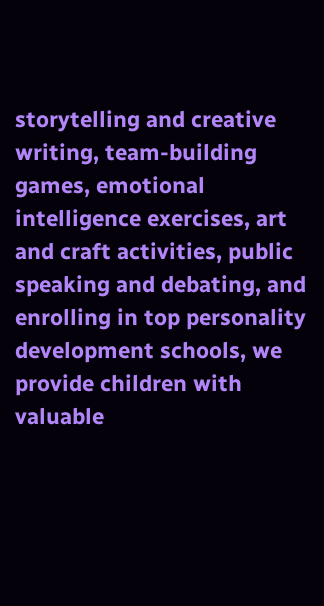storytelling and creative writing, team-building games, emotional intelligence exercises, art and craft activities, public speaking and debating, and enrolling in top personality development schools, we provide children with valuable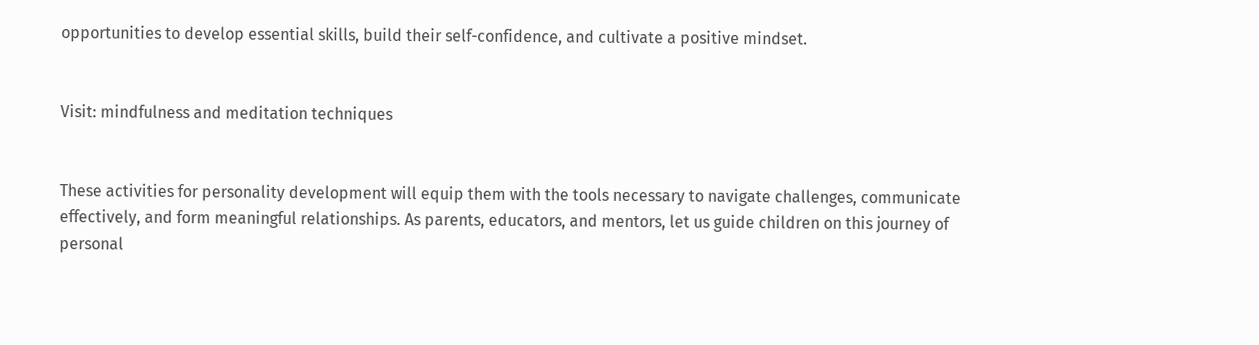opportunities to develop essential skills, build their self-confidence, and cultivate a positive mindset.


Visit: mindfulness and meditation techniques


These activities for personality development will equip them with the tools necessary to navigate challenges, communicate effectively, and form meaningful relationships. As parents, educators, and mentors, let us guide children on this journey of personal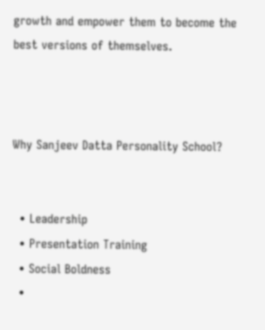growth and empower them to become the best versions of themselves.



Why Sanjeev Datta Personality School?


  • Leadership
  • Presentation Training
  • Social Boldness
  •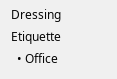Dressing Etiquette
  • Office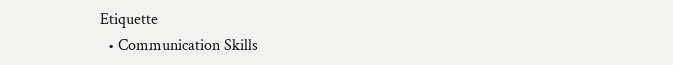Etiquette
  • Communication Skills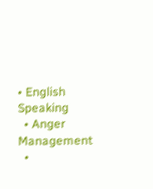• English Speaking
  • Anger Management
  •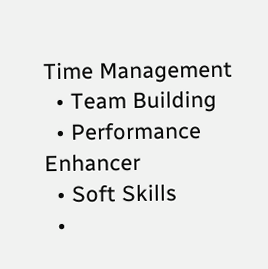Time Management
  • Team Building
  • Performance Enhancer
  • Soft Skills
  •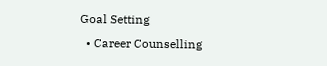Goal Setting
  • Career Counselling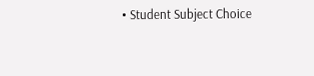• Student Subject Choice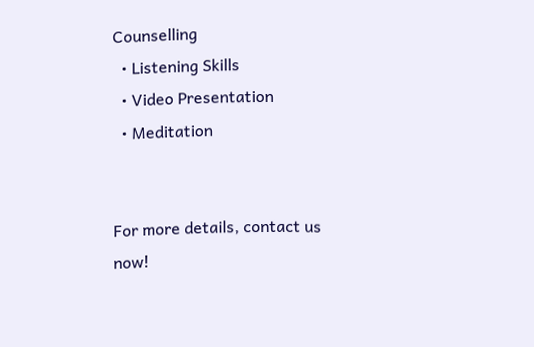Counselling
  • Listening Skills
  • Video Presentation
  • Meditation


For more details, contact us now!